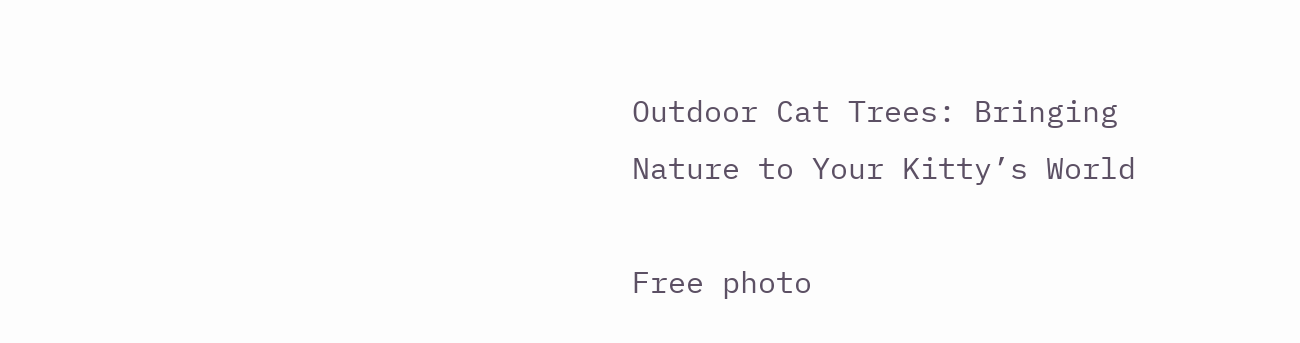Outdoor Cat Trees: Bringing Nature to Your Kitty’s World

Free photo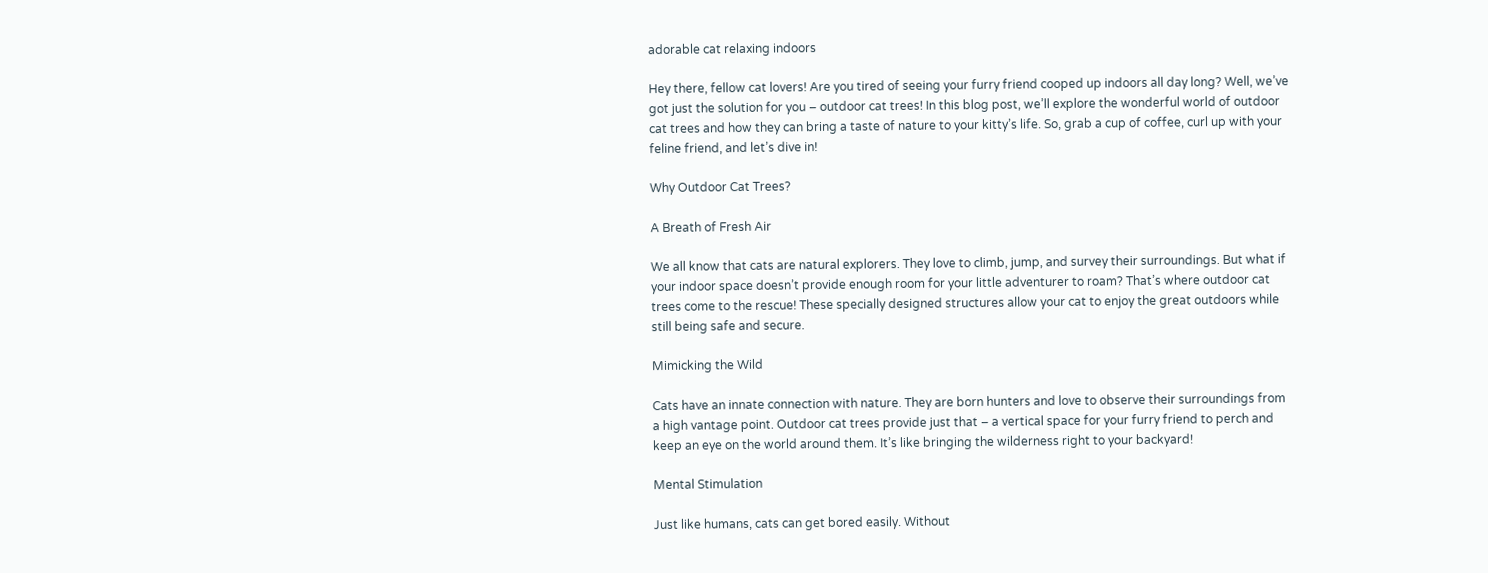adorable cat relaxing indoors

Hey there, fellow cat lovers! Are you tired of seeing your furry friend cooped up indoors all day long? Well, we’ve got just the solution for you – outdoor cat trees! In this blog post, we’ll explore the wonderful world of outdoor cat trees and how they can bring a taste of nature to your kitty’s life. So, grab a cup of coffee, curl up with your feline friend, and let’s dive in!

Why Outdoor Cat Trees?

A Breath of Fresh Air

We all know that cats are natural explorers. They love to climb, jump, and survey their surroundings. But what if your indoor space doesn’t provide enough room for your little adventurer to roam? That’s where outdoor cat trees come to the rescue! These specially designed structures allow your cat to enjoy the great outdoors while still being safe and secure.

Mimicking the Wild

Cats have an innate connection with nature. They are born hunters and love to observe their surroundings from a high vantage point. Outdoor cat trees provide just that – a vertical space for your furry friend to perch and keep an eye on the world around them. It’s like bringing the wilderness right to your backyard!

Mental Stimulation

Just like humans, cats can get bored easily. Without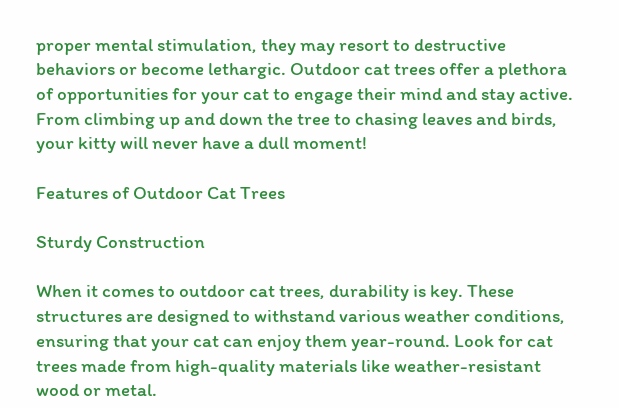proper mental stimulation, they may resort to destructive behaviors or become lethargic. Outdoor cat trees offer a plethora of opportunities for your cat to engage their mind and stay active. From climbing up and down the tree to chasing leaves and birds, your kitty will never have a dull moment!

Features of Outdoor Cat Trees

Sturdy Construction

When it comes to outdoor cat trees, durability is key. These structures are designed to withstand various weather conditions, ensuring that your cat can enjoy them year-round. Look for cat trees made from high-quality materials like weather-resistant wood or metal.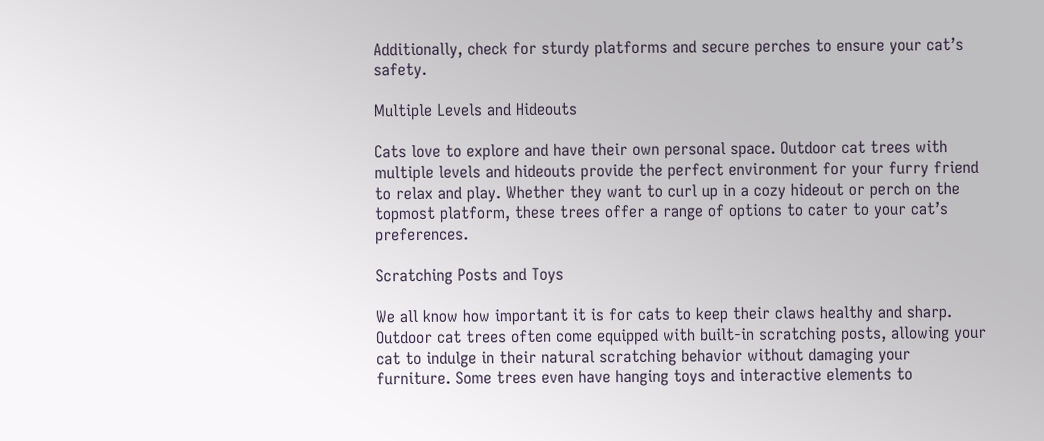Additionally, check for sturdy platforms and secure perches to ensure your cat’s safety.

Multiple Levels and Hideouts

Cats love to explore and have their own personal space. Outdoor cat trees with multiple levels and hideouts provide the perfect environment for your furry friend to relax and play. Whether they want to curl up in a cozy hideout or perch on the topmost platform, these trees offer a range of options to cater to your cat’s preferences.

Scratching Posts and Toys

We all know how important it is for cats to keep their claws healthy and sharp. Outdoor cat trees often come equipped with built-in scratching posts, allowing your cat to indulge in their natural scratching behavior without damaging your furniture. Some trees even have hanging toys and interactive elements to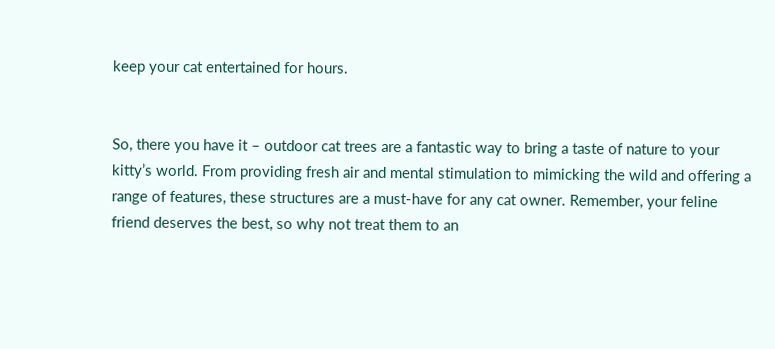keep your cat entertained for hours.


So, there you have it – outdoor cat trees are a fantastic way to bring a taste of nature to your kitty’s world. From providing fresh air and mental stimulation to mimicking the wild and offering a range of features, these structures are a must-have for any cat owner. Remember, your feline friend deserves the best, so why not treat them to an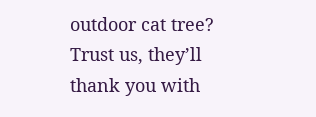outdoor cat tree? Trust us, they’ll thank you with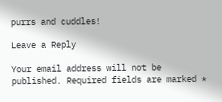purrs and cuddles!

Leave a Reply

Your email address will not be published. Required fields are marked *